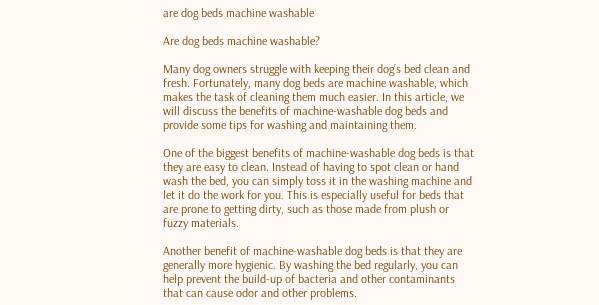are dog beds machine washable

Are dog beds machine washable?

Many dog owners struggle with keeping their dog’s bed clean and fresh. Fortunately, many dog beds are machine washable, which makes the task of cleaning them much easier. In this article, we will discuss the benefits of machine-washable dog beds and provide some tips for washing and maintaining them.

One of the biggest benefits of machine-washable dog beds is that they are easy to clean. Instead of having to spot clean or hand wash the bed, you can simply toss it in the washing machine and let it do the work for you. This is especially useful for beds that are prone to getting dirty, such as those made from plush or fuzzy materials.

Another benefit of machine-washable dog beds is that they are generally more hygienic. By washing the bed regularly, you can help prevent the build-up of bacteria and other contaminants that can cause odor and other problems.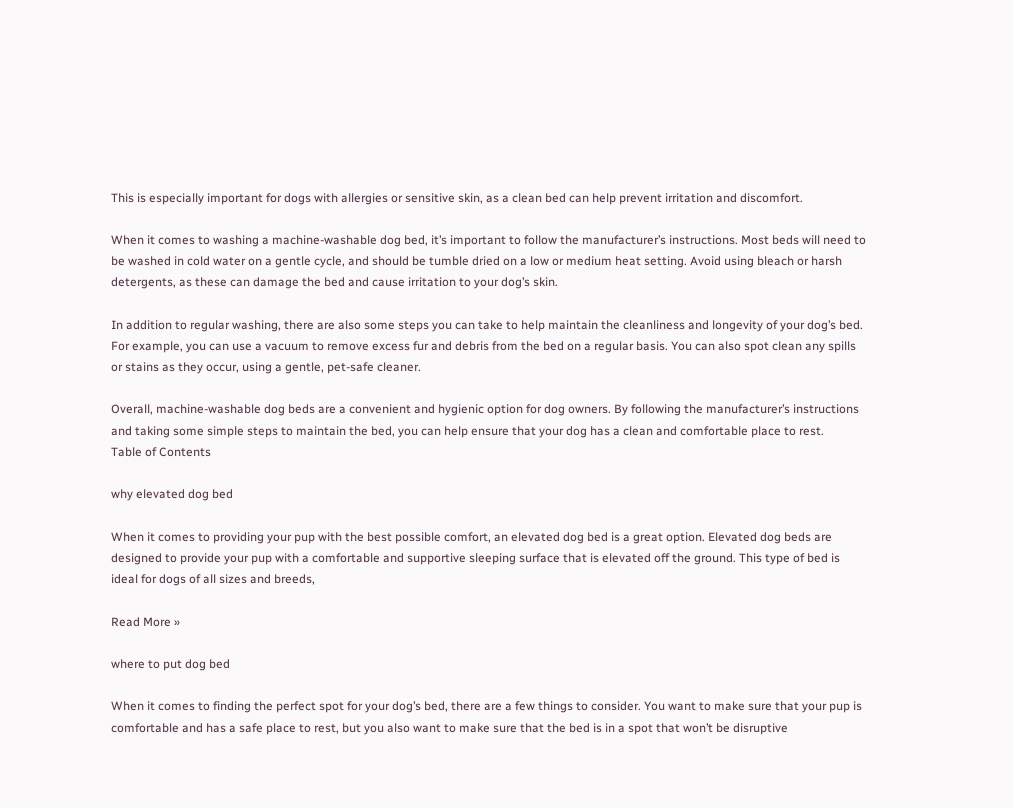This is especially important for dogs with allergies or sensitive skin, as a clean bed can help prevent irritation and discomfort.

When it comes to washing a machine-washable dog bed, it’s important to follow the manufacturer’s instructions. Most beds will need to be washed in cold water on a gentle cycle, and should be tumble dried on a low or medium heat setting. Avoid using bleach or harsh detergents, as these can damage the bed and cause irritation to your dog’s skin.

In addition to regular washing, there are also some steps you can take to help maintain the cleanliness and longevity of your dog’s bed. For example, you can use a vacuum to remove excess fur and debris from the bed on a regular basis. You can also spot clean any spills or stains as they occur, using a gentle, pet-safe cleaner.

Overall, machine-washable dog beds are a convenient and hygienic option for dog owners. By following the manufacturer’s instructions and taking some simple steps to maintain the bed, you can help ensure that your dog has a clean and comfortable place to rest.
Table of Contents

why elevated dog bed

When it comes to providing your pup with the best possible comfort, an elevated dog bed is a great option. Elevated dog beds are designed to provide your pup with a comfortable and supportive sleeping surface that is elevated off the ground. This type of bed is ideal for dogs of all sizes and breeds,

Read More »

where to put dog bed

When it comes to finding the perfect spot for your dog’s bed, there are a few things to consider. You want to make sure that your pup is comfortable and has a safe place to rest, but you also want to make sure that the bed is in a spot that won’t be disruptive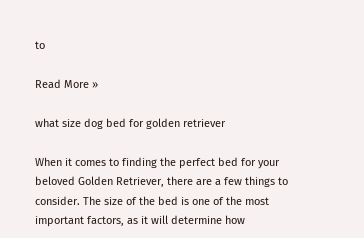to

Read More »

what size dog bed for golden retriever

When it comes to finding the perfect bed for your beloved Golden Retriever, there are a few things to consider. The size of the bed is one of the most important factors, as it will determine how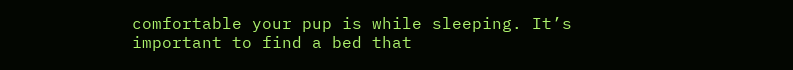comfortable your pup is while sleeping. It’s important to find a bed that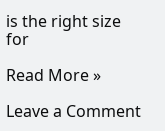is the right size for

Read More »

Leave a Comment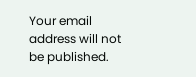Your email address will not be published.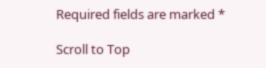Required fields are marked *

Scroll to Top